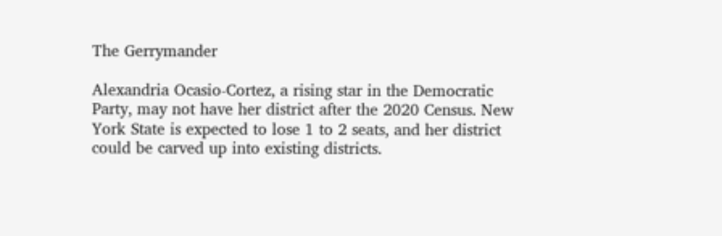The Gerrymander

Alexandria Ocasio-Cortez, a rising star in the Democratic Party, may not have her district after the 2020 Census. New York State is expected to lose 1 to 2 seats, and her district could be carved up into existing districts.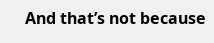And that’s not because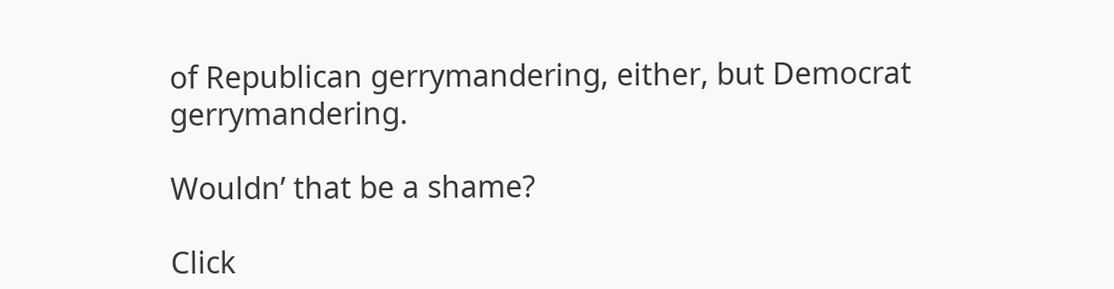of Republican gerrymandering, either, but Democrat gerrymandering.

Wouldn’ that be a shame?

Click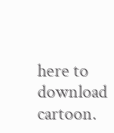here to download cartoon.